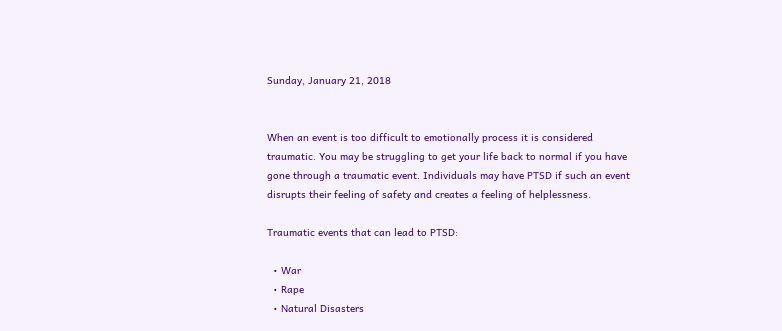Sunday, January 21, 2018


When an event is too difficult to emotionally process it is considered traumatic. You may be struggling to get your life back to normal if you have gone through a traumatic event. Individuals may have PTSD if such an event disrupts their feeling of safety and creates a feeling of helplessness.

Traumatic events that can lead to PTSD:

  • War
  • Rape
  • Natural Disasters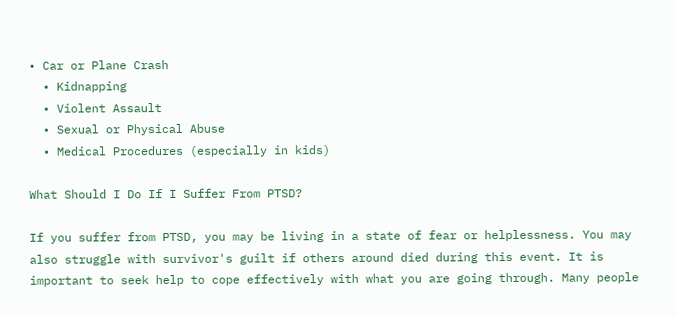• Car or Plane Crash
  • Kidnapping
  • Violent Assault
  • Sexual or Physical Abuse
  • Medical Procedures (especially in kids)

What Should I Do If I Suffer From PTSD?

If you suffer from PTSD, you may be living in a state of fear or helplessness. You may also struggle with survivor's guilt if others around died during this event. It is important to seek help to cope effectively with what you are going through. Many people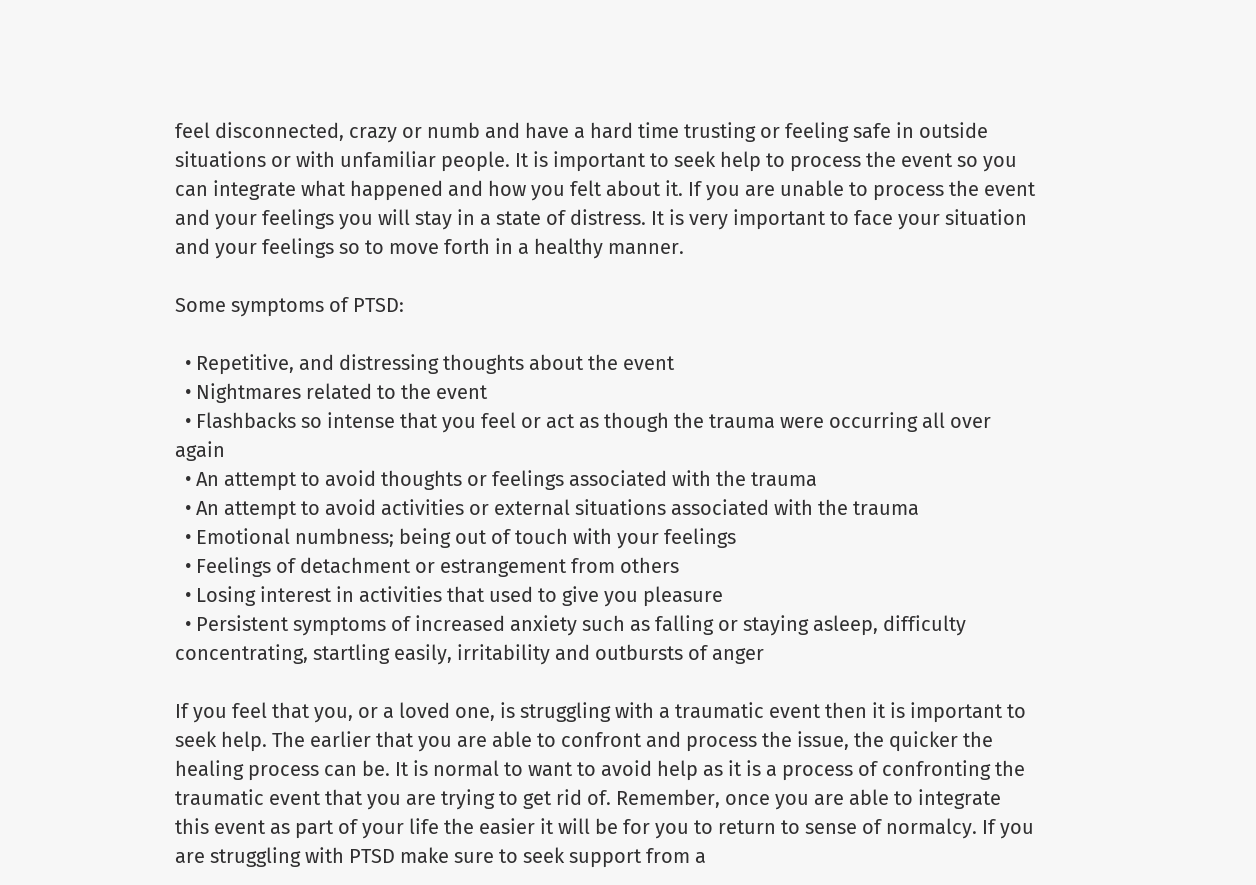feel disconnected, crazy or numb and have a hard time trusting or feeling safe in outside situations or with unfamiliar people. It is important to seek help to process the event so you can integrate what happened and how you felt about it. If you are unable to process the event and your feelings you will stay in a state of distress. It is very important to face your situation and your feelings so to move forth in a healthy manner.

Some symptoms of PTSD:

  • Repetitive, and distressing thoughts about the event
  • Nightmares related to the event
  • Flashbacks so intense that you feel or act as though the trauma were occurring all over again
  • An attempt to avoid thoughts or feelings associated with the trauma
  • An attempt to avoid activities or external situations associated with the trauma
  • Emotional numbness; being out of touch with your feelings
  • Feelings of detachment or estrangement from others
  • Losing interest in activities that used to give you pleasure
  • Persistent symptoms of increased anxiety such as falling or staying asleep, difficulty concentrating, startling easily, irritability and outbursts of anger

If you feel that you, or a loved one, is struggling with a traumatic event then it is important to seek help. The earlier that you are able to confront and process the issue, the quicker the healing process can be. It is normal to want to avoid help as it is a process of confronting the traumatic event that you are trying to get rid of. Remember, once you are able to integrate this event as part of your life the easier it will be for you to return to sense of normalcy. If you are struggling with PTSD make sure to seek support from a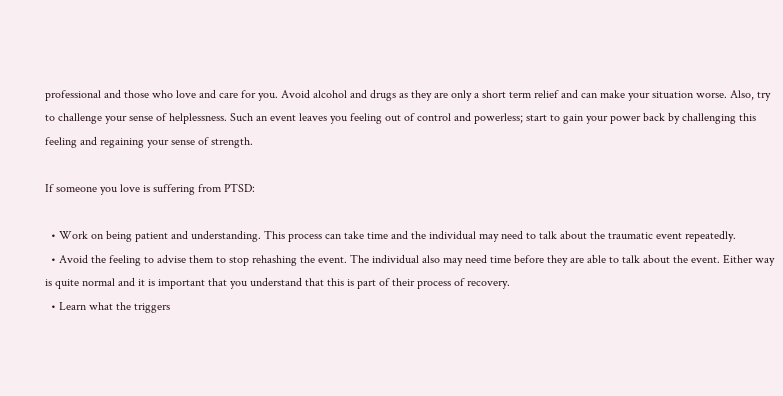professional and those who love and care for you. Avoid alcohol and drugs as they are only a short term relief and can make your situation worse. Also, try to challenge your sense of helplessness. Such an event leaves you feeling out of control and powerless; start to gain your power back by challenging this feeling and regaining your sense of strength.

If someone you love is suffering from PTSD:

  • Work on being patient and understanding. This process can take time and the individual may need to talk about the traumatic event repeatedly.
  • Avoid the feeling to advise them to stop rehashing the event. The individual also may need time before they are able to talk about the event. Either way is quite normal and it is important that you understand that this is part of their process of recovery.
  • Learn what the triggers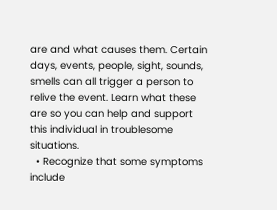are and what causes them. Certain days, events, people, sight, sounds, smells can all trigger a person to relive the event. Learn what these are so you can help and support this individual in troublesome situations.
  • Recognize that some symptoms include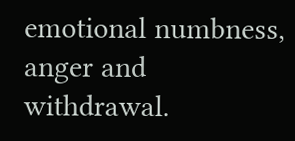emotional numbness, anger and withdrawal.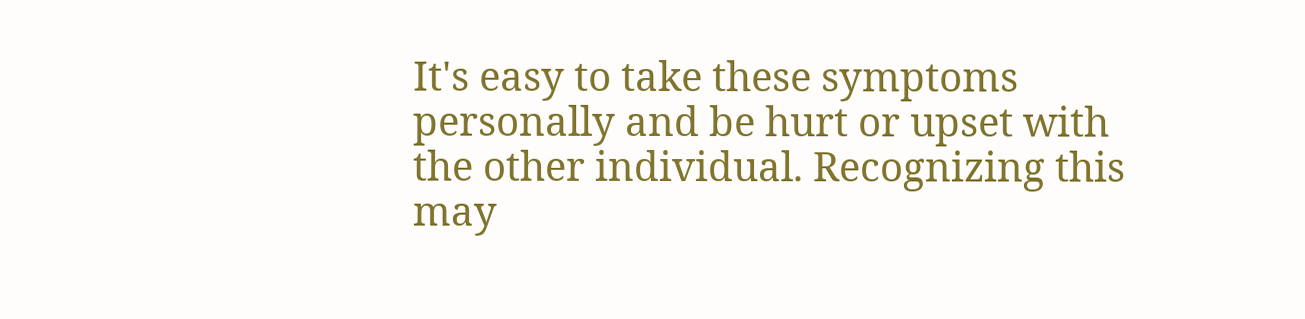It's easy to take these symptoms personally and be hurt or upset with the other individual. Recognizing this may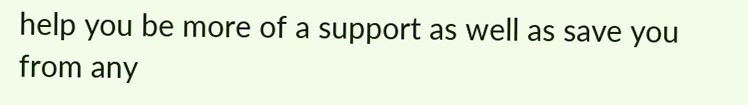help you be more of a support as well as save you from any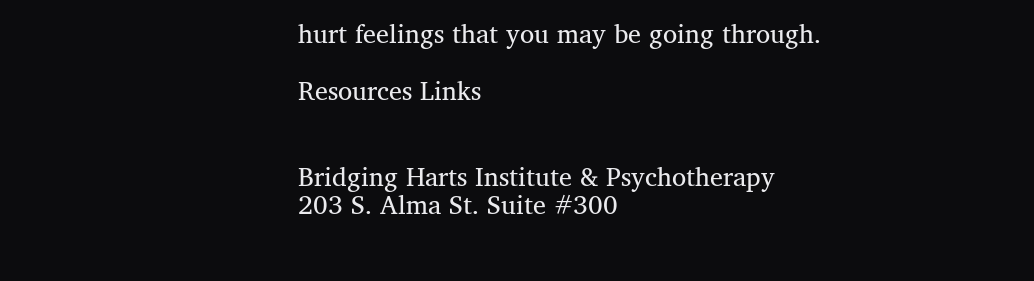hurt feelings that you may be going through.

Resources Links


Bridging Harts Institute & Psychotherapy
203 S. Alma St. Suite #300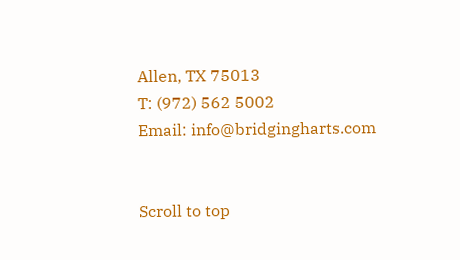Allen, TX 75013
T: (972) 562 5002
Email: info@bridgingharts.com


Scroll to top